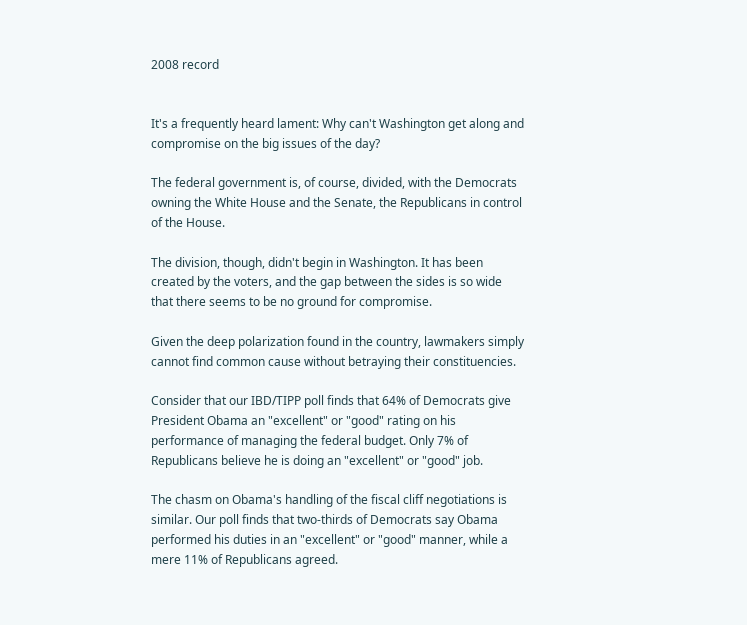2008 record


It's a frequently heard lament: Why can't Washington get along and compromise on the big issues of the day?

The federal government is, of course, divided, with the Democrats owning the White House and the Senate, the Republicans in control of the House.

The division, though, didn't begin in Washington. It has been created by the voters, and the gap between the sides is so wide that there seems to be no ground for compromise.

Given the deep polarization found in the country, lawmakers simply cannot find common cause without betraying their constituencies.

Consider that our IBD/TIPP poll finds that 64% of Democrats give President Obama an "excellent" or "good" rating on his performance of managing the federal budget. Only 7% of Republicans believe he is doing an "excellent" or "good" job.

The chasm on Obama's handling of the fiscal cliff negotiations is similar. Our poll finds that two-thirds of Democrats say Obama performed his duties in an "excellent" or "good" manner, while a mere 11% of Republicans agreed.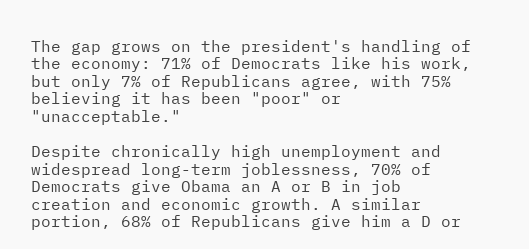The gap grows on the president's handling of the economy: 71% of Democrats like his work, but only 7% of Republicans agree, with 75% believing it has been "poor" or "unacceptable."

Despite chronically high unemployment and widespread long-term joblessness, 70% of Democrats give Obama an A or B in job creation and economic growth. A similar portion, 68% of Republicans give him a D or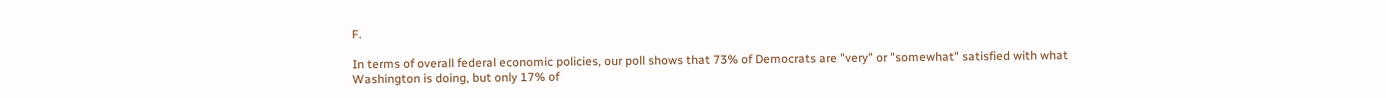F.

In terms of overall federal economic policies, our poll shows that 73% of Democrats are "very" or "somewhat" satisfied with what Washington is doing, but only 17% of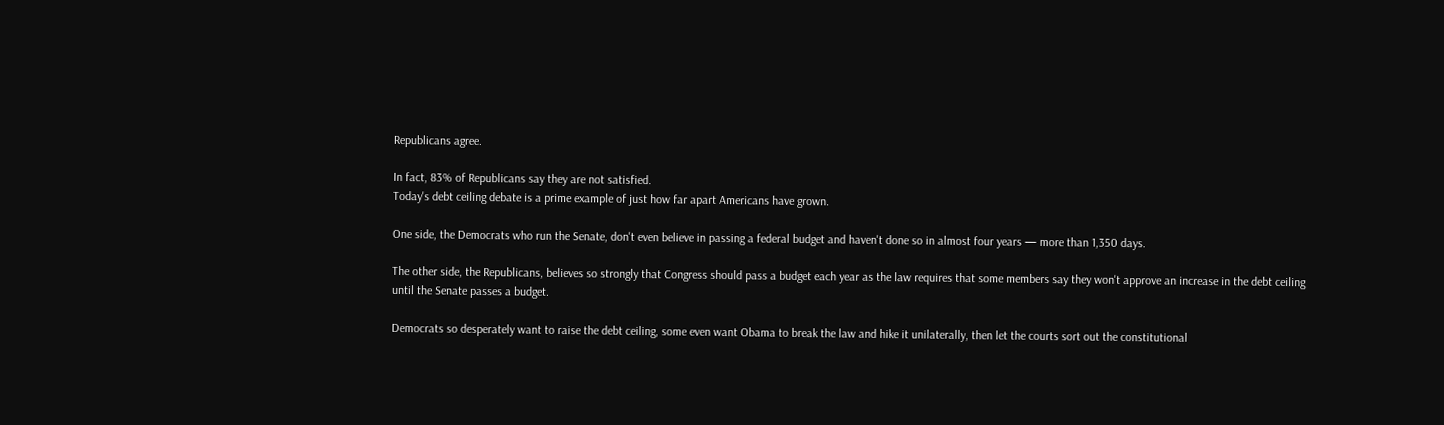Republicans agree.

In fact, 83% of Republicans say they are not satisfied.
Today's debt ceiling debate is a prime example of just how far apart Americans have grown.

One side, the Democrats who run the Senate, don't even believe in passing a federal budget and haven't done so in almost four years — more than 1,350 days.

The other side, the Republicans, believes so strongly that Congress should pass a budget each year as the law requires that some members say they won't approve an increase in the debt ceiling until the Senate passes a budget.

Democrats so desperately want to raise the debt ceiling, some even want Obama to break the law and hike it unilaterally, then let the courts sort out the constitutional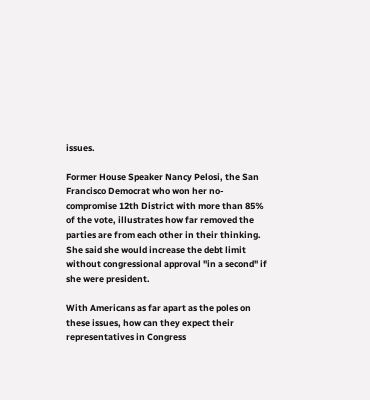issues.

Former House Speaker Nancy Pelosi, the San Francisco Democrat who won her no-compromise 12th District with more than 85% of the vote, illustrates how far removed the parties are from each other in their thinking. She said she would increase the debt limit without congressional approval "in a second" if she were president.

With Americans as far apart as the poles on these issues, how can they expect their representatives in Congress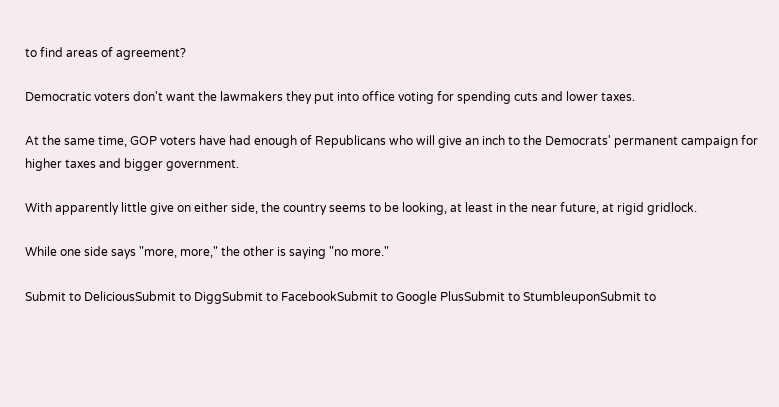to find areas of agreement?

Democratic voters don't want the lawmakers they put into office voting for spending cuts and lower taxes.

At the same time, GOP voters have had enough of Republicans who will give an inch to the Democrats' permanent campaign for higher taxes and bigger government.

With apparently little give on either side, the country seems to be looking, at least in the near future, at rigid gridlock.

While one side says "more, more," the other is saying "no more."

Submit to DeliciousSubmit to DiggSubmit to FacebookSubmit to Google PlusSubmit to StumbleuponSubmit to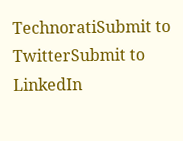TechnoratiSubmit to TwitterSubmit to LinkedIn